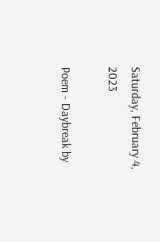Saturday, February 4, 2023

Poem - Daybreak by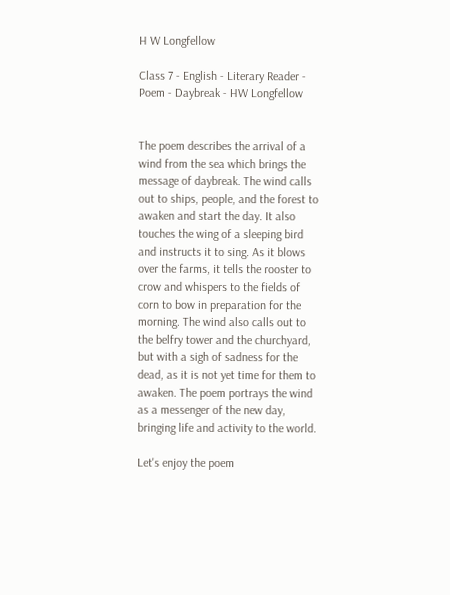H W Longfellow

Class 7 - English - Literary Reader - Poem - Daybreak - HW Longfellow


The poem describes the arrival of a wind from the sea which brings the message of daybreak. The wind calls out to ships, people, and the forest to awaken and start the day. It also touches the wing of a sleeping bird and instructs it to sing. As it blows over the farms, it tells the rooster to crow and whispers to the fields of corn to bow in preparation for the morning. The wind also calls out to the belfry tower and the churchyard, but with a sigh of sadness for the dead, as it is not yet time for them to awaken. The poem portrays the wind as a messenger of the new day, bringing life and activity to the world.

Let's enjoy the poem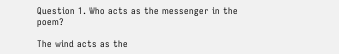Question 1. Who acts as the messenger in the poem?

The wind acts as the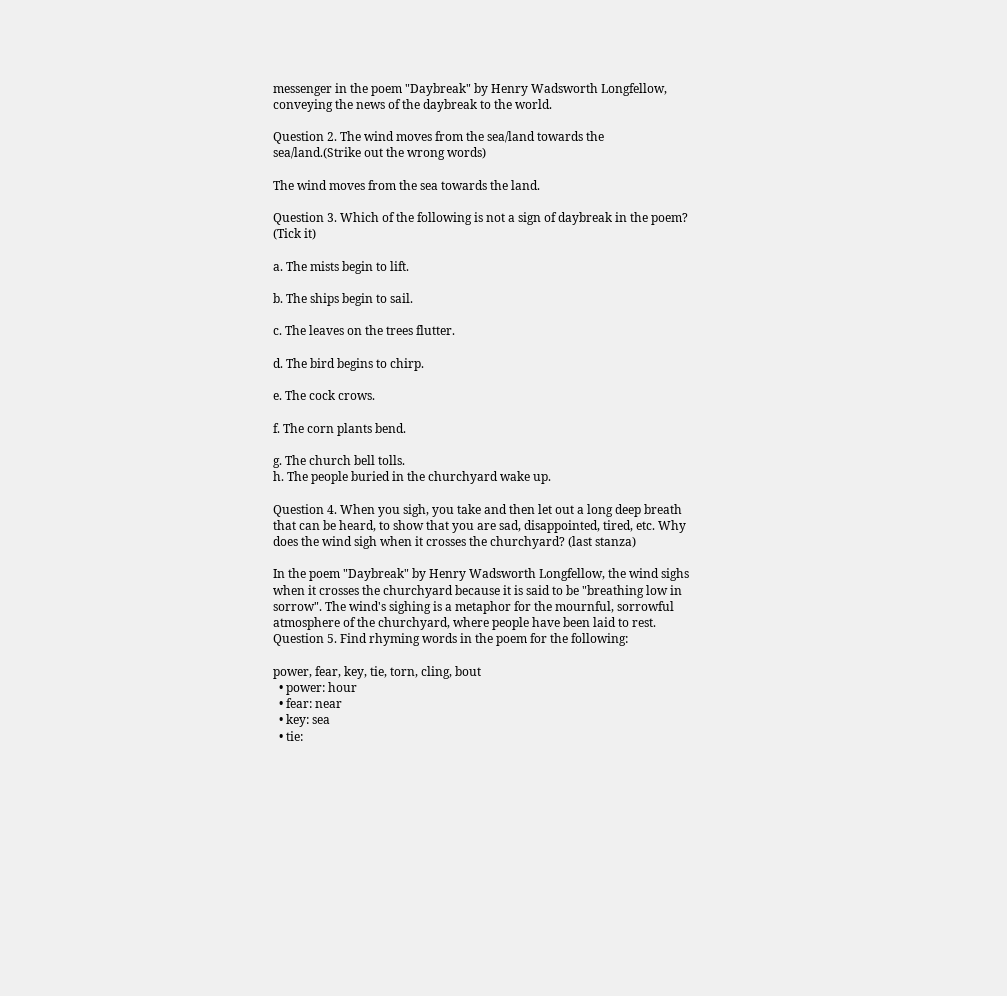messenger in the poem "Daybreak" by Henry Wadsworth Longfellow, conveying the news of the daybreak to the world.

Question 2. The wind moves from the sea/land towards the sea/land.(Strike out the wrong words)

The wind moves from the sea towards the land.

Question 3. Which of the following is not a sign of daybreak in the poem? (Tick it)

a. The mists begin to lift.

b. The ships begin to sail.

c. The leaves on the trees flutter.

d. The bird begins to chirp.

e. The cock crows.

f. The corn plants bend.

g. The church bell tolls.
h. The people buried in the churchyard wake up.

Question 4. When you sigh, you take and then let out a long deep breath that can be heard, to show that you are sad, disappointed, tired, etc. Why does the wind sigh when it crosses the churchyard? (last stanza)

In the poem "Daybreak" by Henry Wadsworth Longfellow, the wind sighs when it crosses the churchyard because it is said to be "breathing low in sorrow". The wind's sighing is a metaphor for the mournful, sorrowful atmosphere of the churchyard, where people have been laid to rest.
Question 5. Find rhyming words in the poem for the following:

power, fear, key, tie, torn, cling, bout
  • power: hour
  • fear: near
  • key: sea
  • tie: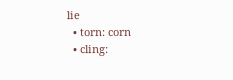lie
  • torn: corn
  • cling: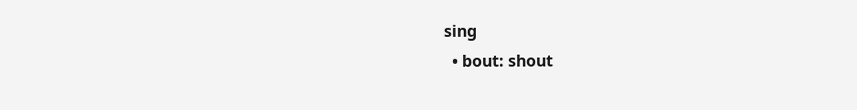sing
  • bout: shout